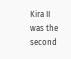Kira II was the second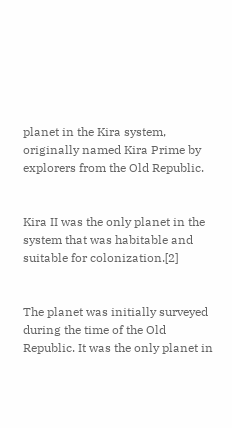planet in the Kira system, originally named Kira Prime by explorers from the Old Republic.


Kira II was the only planet in the system that was habitable and suitable for colonization.[2]


The planet was initially surveyed during the time of the Old Republic. It was the only planet in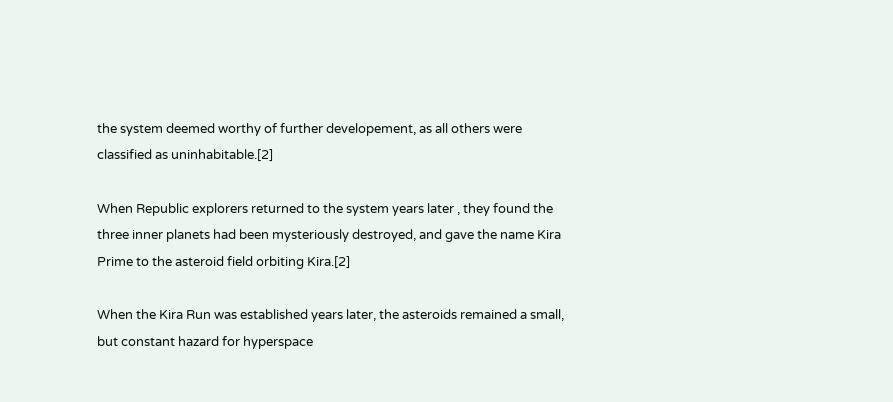the system deemed worthy of further developement, as all others were classified as uninhabitable.[2]

When Republic explorers returned to the system years later , they found the three inner planets had been mysteriously destroyed, and gave the name Kira Prime to the asteroid field orbiting Kira.[2]

When the Kira Run was established years later, the asteroids remained a small, but constant hazard for hyperspace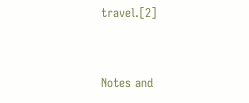travel.[2]


Notes and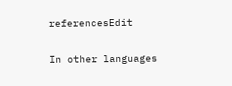referencesEdit

In other languages